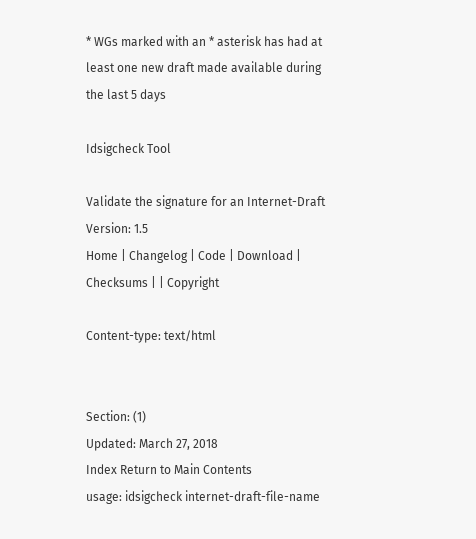* WGs marked with an * asterisk has had at least one new draft made available during the last 5 days

Idsigcheck Tool

Validate the signature for an Internet-Draft
Version: 1.5
Home | Changelog | Code | Download | Checksums | | Copyright

Content-type: text/html


Section: (1)
Updated: March 27, 2018
Index Return to Main Contents
usage: idsigcheck internet-draft-file-name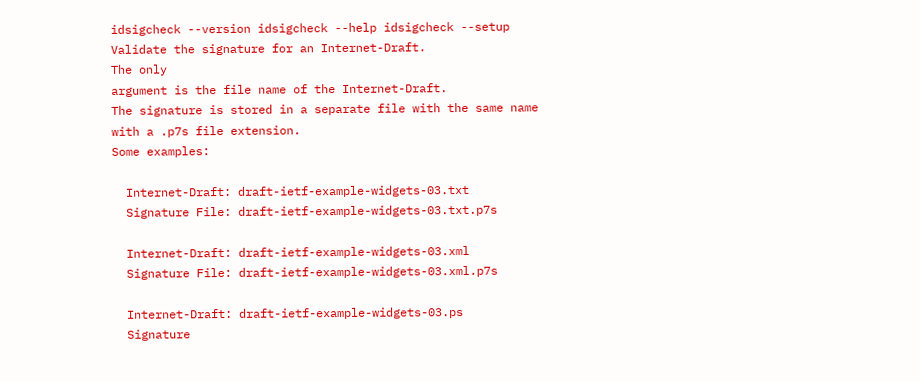idsigcheck --version idsigcheck --help idsigcheck --setup
Validate the signature for an Internet-Draft.
The only
argument is the file name of the Internet-Draft.
The signature is stored in a separate file with the same name
with a .p7s file extension.
Some examples:

  Internet-Draft: draft-ietf-example-widgets-03.txt
  Signature File: draft-ietf-example-widgets-03.txt.p7s

  Internet-Draft: draft-ietf-example-widgets-03.xml
  Signature File: draft-ietf-example-widgets-03.xml.p7s

  Internet-Draft: draft-ietf-example-widgets-03.ps
  Signature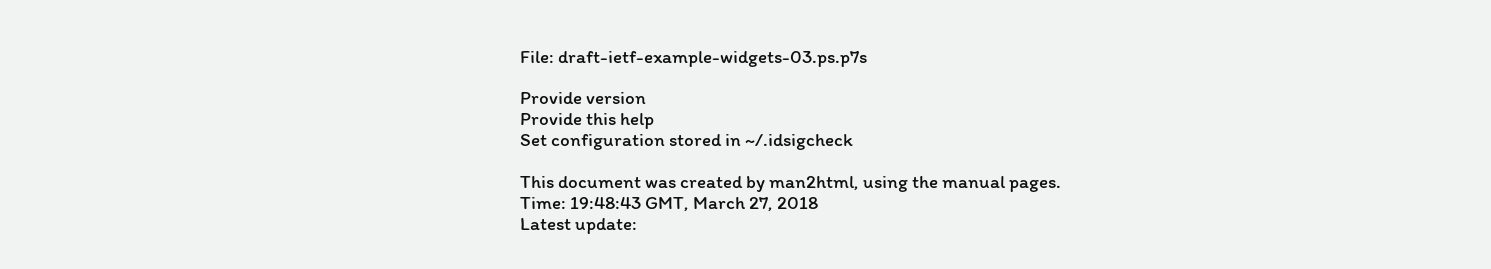File: draft-ietf-example-widgets-03.ps.p7s

Provide version
Provide this help
Set configuration stored in ~/.idsigcheck

This document was created by man2html, using the manual pages.
Time: 19:48:43 GMT, March 27, 2018
Latest update: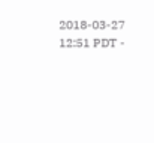2018-03-27 12:51 PDT -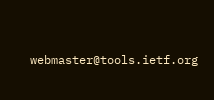webmaster@tools.ietf.org